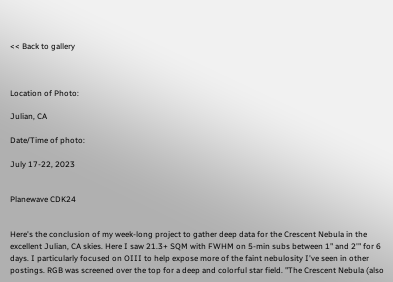<< Back to gallery



Location of Photo:

Julian, CA

Date/Time of photo:

July 17-22, 2023


Planewave CDK24


Here's the conclusion of my week-long project to gather deep data for the Crescent Nebula in the excellent Julian, CA skies. Here I saw 21.3+ SQM with FWHM on 5-min subs between 1" and 2'" for 6 days. I particularly focused on OIII to help expose more of the faint nebulosity I've seen in other postings. RGB was screened over the top for a deep and colorful star field. "The Crescent Nebula (also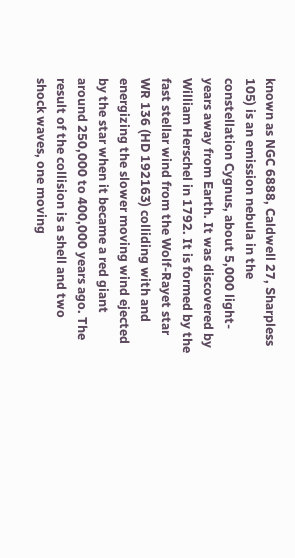known as NGC 6888, Caldwell 27, Sharpless 105) is an emission nebula in the constellation Cygnus, about 5,000 light-years away from Earth. It was discovered by William Herschel in 1792. It is formed by the fast stellar wind from the Wolf-Rayet star WR 136 (HD 192163) colliding with and energizing the slower moving wind ejected by the star when it became a red giant around 250,000 to 400,000 years ago. The result of the collision is a shell and two shock waves, one moving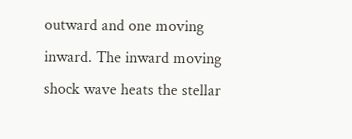outward and one moving inward. The inward moving shock wave heats the stellar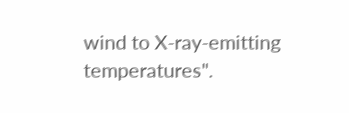wind to X-ray-emitting temperatures".